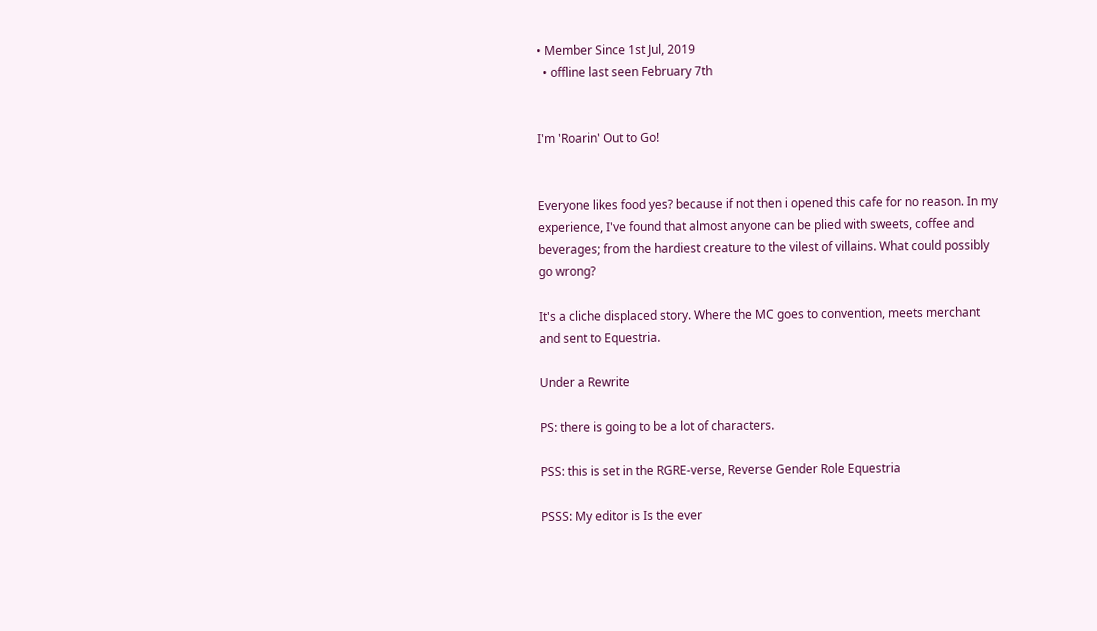• Member Since 1st Jul, 2019
  • offline last seen February 7th


I'm 'Roarin' Out to Go!


Everyone likes food yes? because if not then i opened this cafe for no reason. In my experience, I've found that almost anyone can be plied with sweets, coffee and beverages; from the hardiest creature to the vilest of villains. What could possibly go wrong?

It's a cliche displaced story. Where the MC goes to convention, meets merchant and sent to Equestria.

Under a Rewrite

PS: there is going to be a lot of characters.

PSS: this is set in the RGRE-verse, Reverse Gender Role Equestria

PSSS: My editor is Is the ever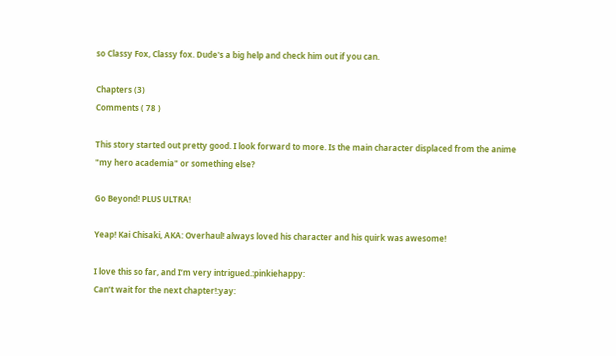so Classy Fox, Classy fox. Dude's a big help and check him out if you can.

Chapters (3)
Comments ( 78 )

This story started out pretty good. I look forward to more. Is the main character displaced from the anime "my hero academia" or something else?

Go Beyond! PLUS ULTRA!

Yeap! Kai Chisaki, AKA: Overhaul! always loved his character and his quirk was awesome!

I love this so far, and I’m very intrigued.:pinkiehappy:
Can’t wait for the next chapter!:yay: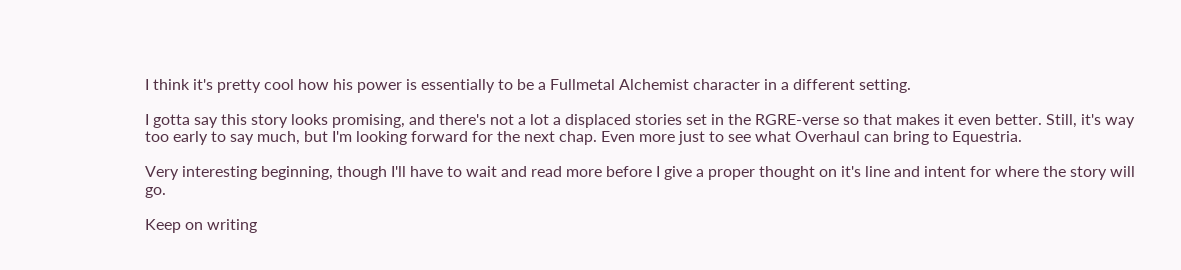I think it's pretty cool how his power is essentially to be a Fullmetal Alchemist character in a different setting.

I gotta say this story looks promising, and there's not a lot a displaced stories set in the RGRE-verse so that makes it even better. Still, it's way too early to say much, but I'm looking forward for the next chap. Even more just to see what Overhaul can bring to Equestria.

Very interesting beginning, though I'll have to wait and read more before I give a proper thought on it's line and intent for where the story will go.

Keep on writing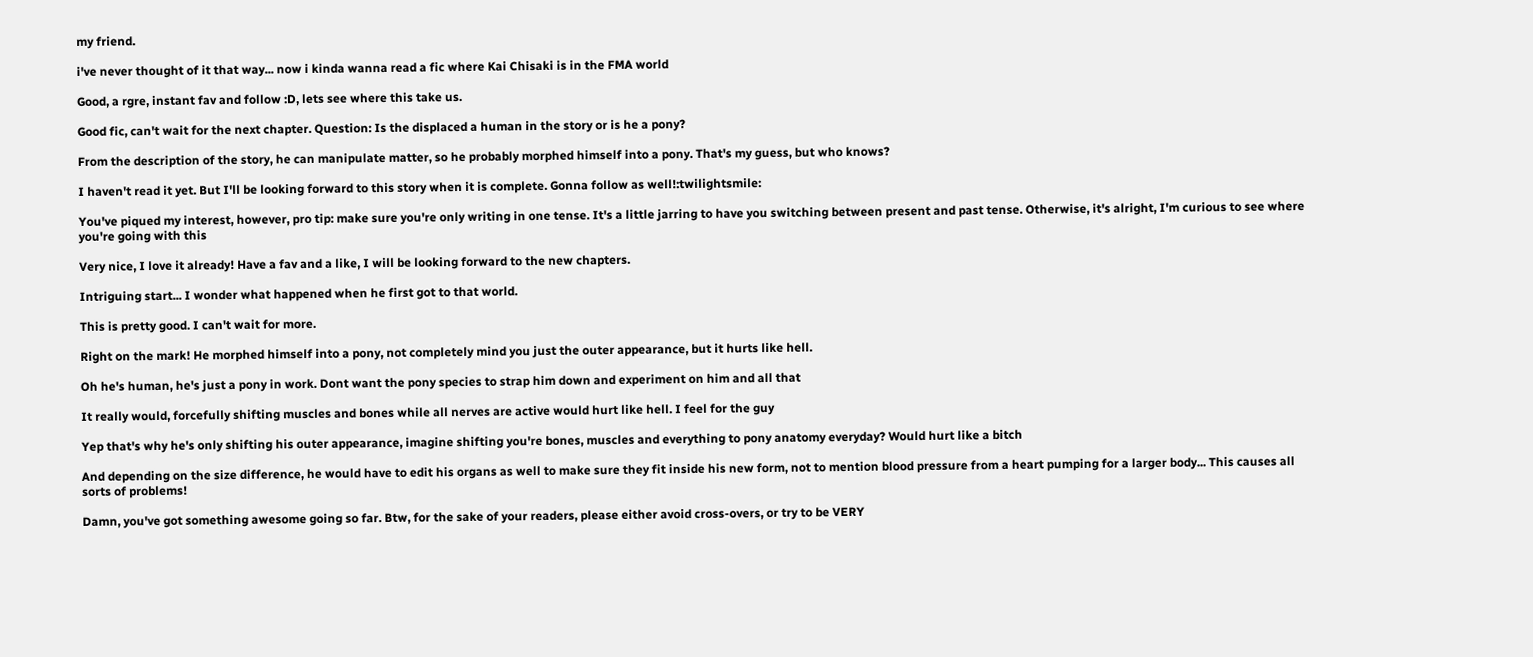my friend.

i've never thought of it that way... now i kinda wanna read a fic where Kai Chisaki is in the FMA world

Good, a rgre, instant fav and follow :D, lets see where this take us.

Good fic, can't wait for the next chapter. Question: Is the displaced a human in the story or is he a pony?

From the description of the story, he can manipulate matter, so he probably morphed himself into a pony. That's my guess, but who knows?

I haven't read it yet. But I'll be looking forward to this story when it is complete. Gonna follow as well!:twilightsmile:

You've piqued my interest, however, pro tip: make sure you're only writing in one tense. It's a little jarring to have you switching between present and past tense. Otherwise, it's alright, I'm curious to see where you're going with this

Very nice, I love it already! Have a fav and a like, I will be looking forward to the new chapters.

Intriguing start... I wonder what happened when he first got to that world.

This is pretty good. I can't wait for more.

Right on the mark! He morphed himself into a pony, not completely mind you just the outer appearance, but it hurts like hell.

Oh he's human, he's just a pony in work. Dont want the pony species to strap him down and experiment on him and all that

It really would, forcefully shifting muscles and bones while all nerves are active would hurt like hell. I feel for the guy

Yep that's why he's only shifting his outer appearance, imagine shifting you're bones, muscles and everything to pony anatomy everyday? Would hurt like a bitch

And depending on the size difference, he would have to edit his organs as well to make sure they fit inside his new form, not to mention blood pressure from a heart pumping for a larger body... This causes all sorts of problems!

Damn, you've got something awesome going so far. Btw, for the sake of your readers, please either avoid cross-overs, or try to be VERY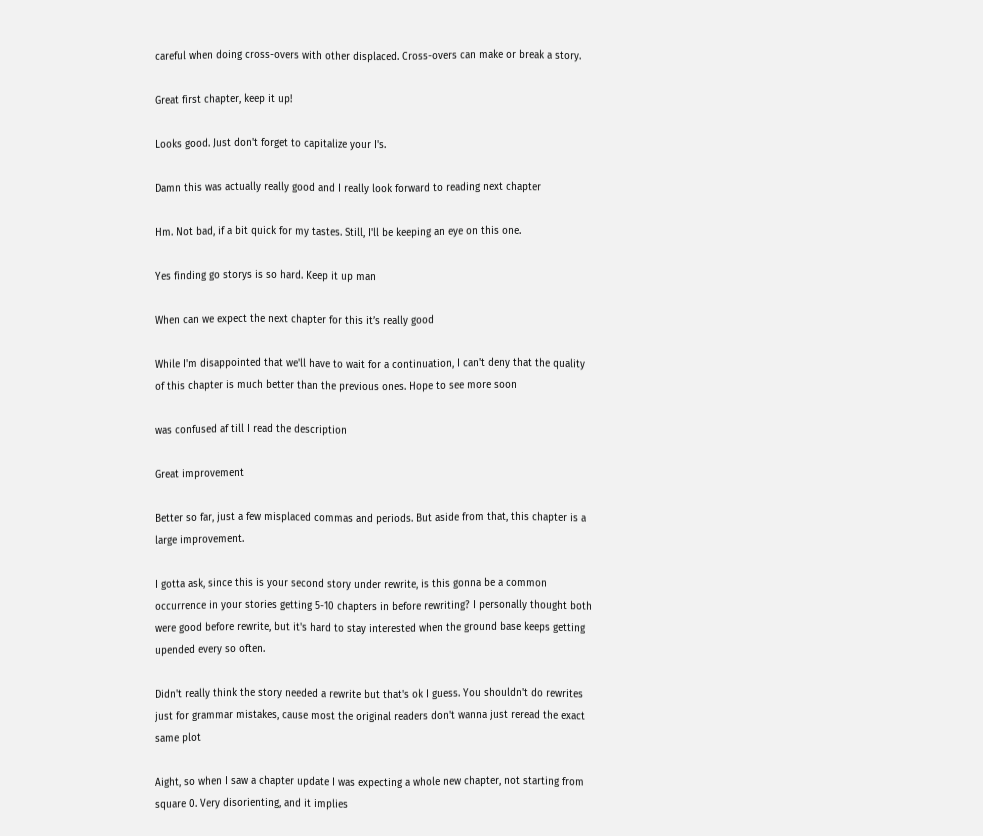careful when doing cross-overs with other displaced. Cross-overs can make or break a story.

Great first chapter, keep it up!

Looks good. Just don't forget to capitalize your I's.

Damn this was actually really good and I really look forward to reading next chapter

Hm. Not bad, if a bit quick for my tastes. Still, I'll be keeping an eye on this one.

Yes finding go storys is so hard. Keep it up man

When can we expect the next chapter for this it’s really good

While I'm disappointed that we'll have to wait for a continuation, I can't deny that the quality of this chapter is much better than the previous ones. Hope to see more soon

was confused af till I read the description

Great improvement

Better so far, just a few misplaced commas and periods. But aside from that, this chapter is a large improvement.

I gotta ask, since this is your second story under rewrite, is this gonna be a common occurrence in your stories getting 5-10 chapters in before rewriting? I personally thought both were good before rewrite, but it's hard to stay interested when the ground base keeps getting upended every so often.

Didn't really think the story needed a rewrite but that's ok I guess. You shouldn't do rewrites just for grammar mistakes, cause most the original readers don't wanna just reread the exact same plot

Aight, so when I saw a chapter update I was expecting a whole new chapter, not starting from square 0. Very disorienting, and it implies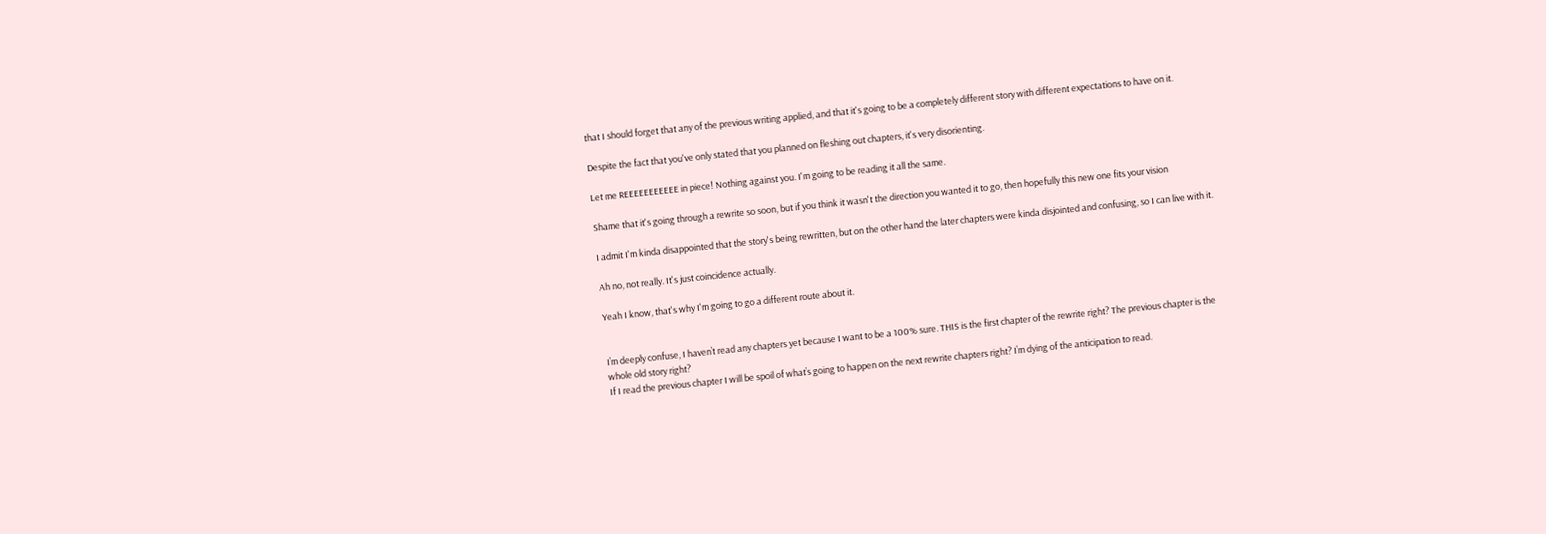that I should forget that any of the previous writing applied, and that it's going to be a completely different story with different expectations to have on it.

Despite the fact that you've only stated that you planned on fleshing out chapters, it's very disorienting.

Let me REEEEEEEEEEE in piece! Nothing against you. I'm going to be reading it all the same.

Shame that it's going through a rewrite so soon, but if you think it wasn't the direction you wanted it to go, then hopefully this new one fits your vision

I admit I'm kinda disappointed that the story's being rewritten, but on the other hand the later chapters were kinda disjointed and confusing, so I can live with it.

Ah no, not really. It's just coincidence actually.

Yeah I know, that's why I'm going to go a different route about it.


I’m deeply confuse, I haven’t read any chapters yet because I want to be a 100% sure. THIS is the first chapter of the rewrite right? The previous chapter is the whole old story right?
If I read the previous chapter I will be spoil of what’s going to happen on the next rewrite chapters right? I’m dying of the anticipation to read.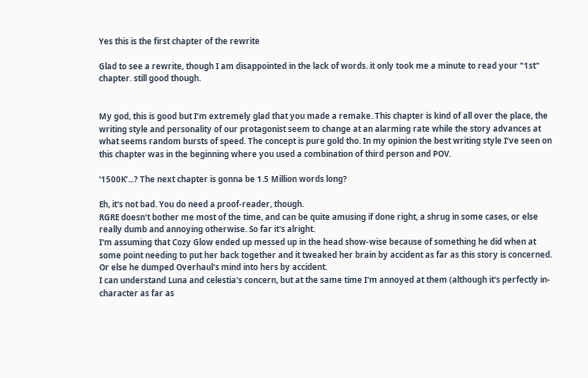Yes this is the first chapter of the rewrite

Glad to see a rewrite, though I am disappointed in the lack of words. it only took me a minute to read your "1st" chapter. still good though.


My god, this is good but I’m extremely glad that you made a remake. This chapter is kind of all over the place, the writing style and personality of our protagonist seem to change at an alarming rate while the story advances at what seems random bursts of speed. The concept is pure gold tho. In my opinion the best writing style I’ve seen on this chapter was in the beginning where you used a combination of third person and POV.

‘1500K’...? The next chapter is gonna be 1.5 Million words long?

Eh, it's not bad. You do need a proof-reader, though.
RGRE doesn't bother me most of the time, and can be quite amusing if done right, a shrug in some cases, or else really dumb and annoying otherwise. So far it's alright.
I'm assuming that Cozy Glow ended up messed up in the head show-wise because of something he did when at some point needing to put her back together and it tweaked her brain by accident as far as this story is concerned. Or else he dumped Overhaul's mind into hers by accident.
I can understand Luna and celestia's concern, but at the same time I'm annoyed at them (although it's perfectly in-character as far as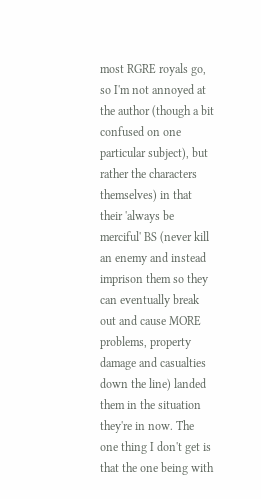most RGRE royals go, so I'm not annoyed at the author (though a bit confused on one particular subject), but rather the characters themselves) in that their 'always be merciful' BS (never kill an enemy and instead imprison them so they can eventually break out and cause MORE problems, property damage and casualties down the line) landed them in the situation they're in now. The one thing I don't get is that the one being with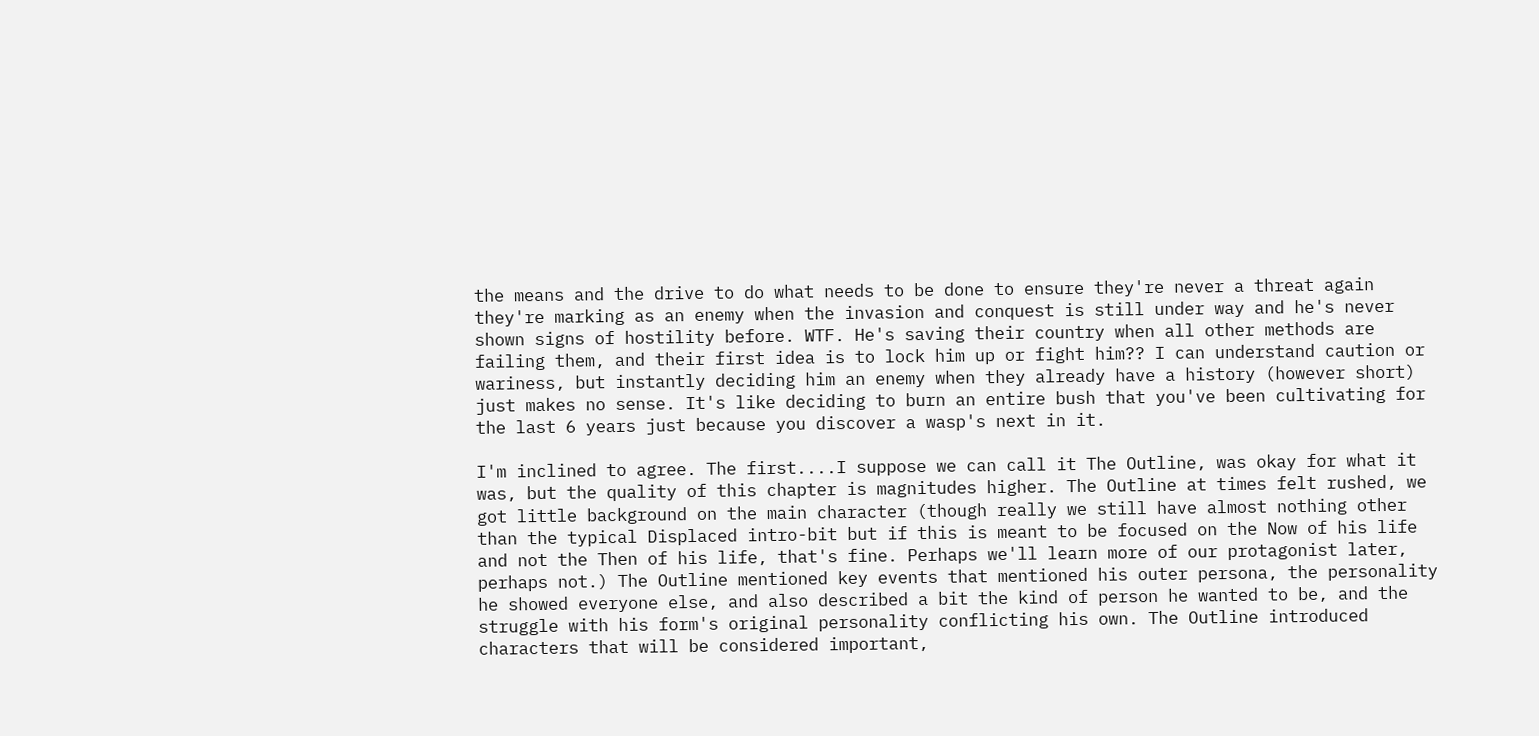the means and the drive to do what needs to be done to ensure they're never a threat again they're marking as an enemy when the invasion and conquest is still under way and he's never shown signs of hostility before. WTF. He's saving their country when all other methods are failing them, and their first idea is to lock him up or fight him?? I can understand caution or wariness, but instantly deciding him an enemy when they already have a history (however short) just makes no sense. It's like deciding to burn an entire bush that you've been cultivating for the last 6 years just because you discover a wasp's next in it.

I'm inclined to agree. The first....I suppose we can call it The Outline, was okay for what it was, but the quality of this chapter is magnitudes higher. The Outline at times felt rushed, we got little background on the main character (though really we still have almost nothing other than the typical Displaced intro-bit but if this is meant to be focused on the Now of his life and not the Then of his life, that's fine. Perhaps we'll learn more of our protagonist later, perhaps not.) The Outline mentioned key events that mentioned his outer persona, the personality he showed everyone else, and also described a bit the kind of person he wanted to be, and the struggle with his form's original personality conflicting his own. The Outline introduced characters that will be considered important,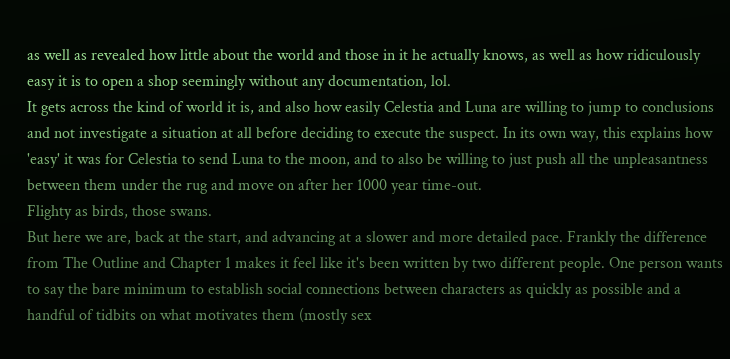as well as revealed how little about the world and those in it he actually knows, as well as how ridiculously easy it is to open a shop seemingly without any documentation, lol.
It gets across the kind of world it is, and also how easily Celestia and Luna are willing to jump to conclusions and not investigate a situation at all before deciding to execute the suspect. In its own way, this explains how 'easy' it was for Celestia to send Luna to the moon, and to also be willing to just push all the unpleasantness between them under the rug and move on after her 1000 year time-out.
Flighty as birds, those swans.
But here we are, back at the start, and advancing at a slower and more detailed pace. Frankly the difference from The Outline and Chapter 1 makes it feel like it's been written by two different people. One person wants to say the bare minimum to establish social connections between characters as quickly as possible and a handful of tidbits on what motivates them (mostly sex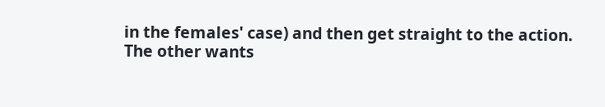in the females' case) and then get straight to the action.
The other wants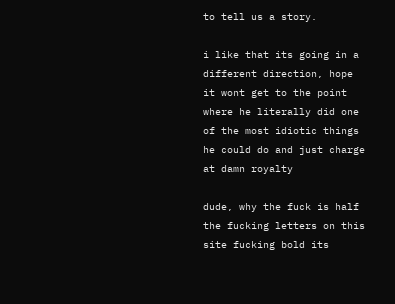to tell us a story.

i like that its going in a different direction, hope it wont get to the point where he literally did one of the most idiotic things he could do and just charge at damn royalty

dude, why the fuck is half the fucking letters on this site fucking bold its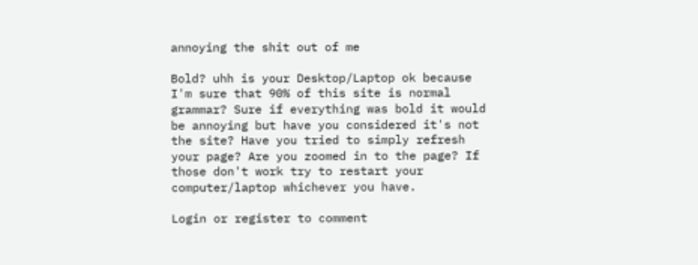annoying the shit out of me

Bold? uhh is your Desktop/Laptop ok because I'm sure that 90% of this site is normal grammar? Sure if everything was bold it would be annoying but have you considered it's not the site? Have you tried to simply refresh your page? Are you zoomed in to the page? If those don't work try to restart your computer/laptop whichever you have.

Login or register to comment